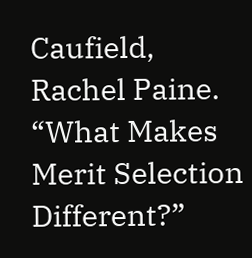Caufield, Rachel Paine. “What Makes Merit Selection Different?”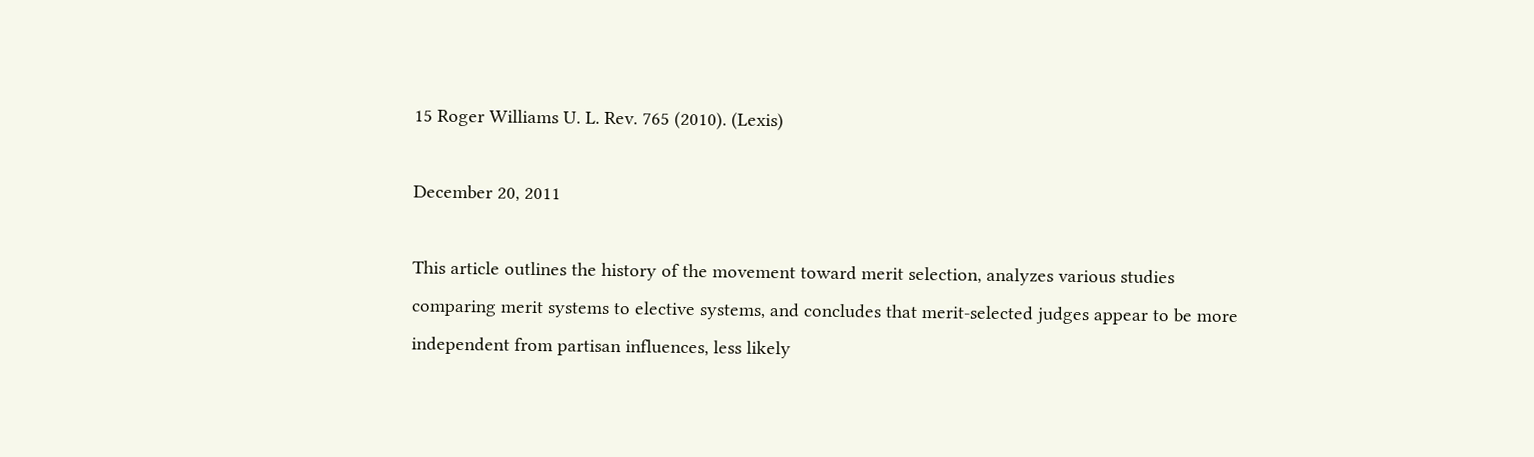15 Roger Williams U. L. Rev. 765 (2010). (Lexis)

December 20, 2011

This article outlines the history of the movement toward merit selection, analyzes various studies comparing merit systems to elective systems, and concludes that merit-selected judges appear to be more independent from partisan influences, less likely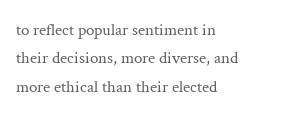to reflect popular sentiment in their decisions, more diverse, and more ethical than their elected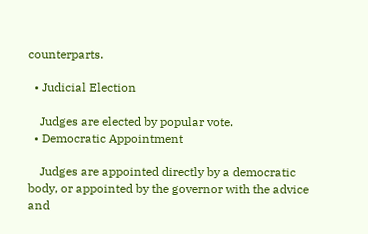counterparts.

  • Judicial Election

    Judges are elected by popular vote.
  • Democratic Appointment

    Judges are appointed directly by a democratic body, or appointed by the governor with the advice and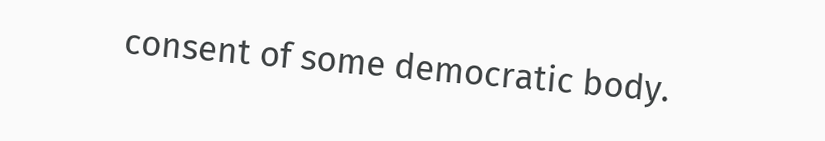consent of some democratic body.